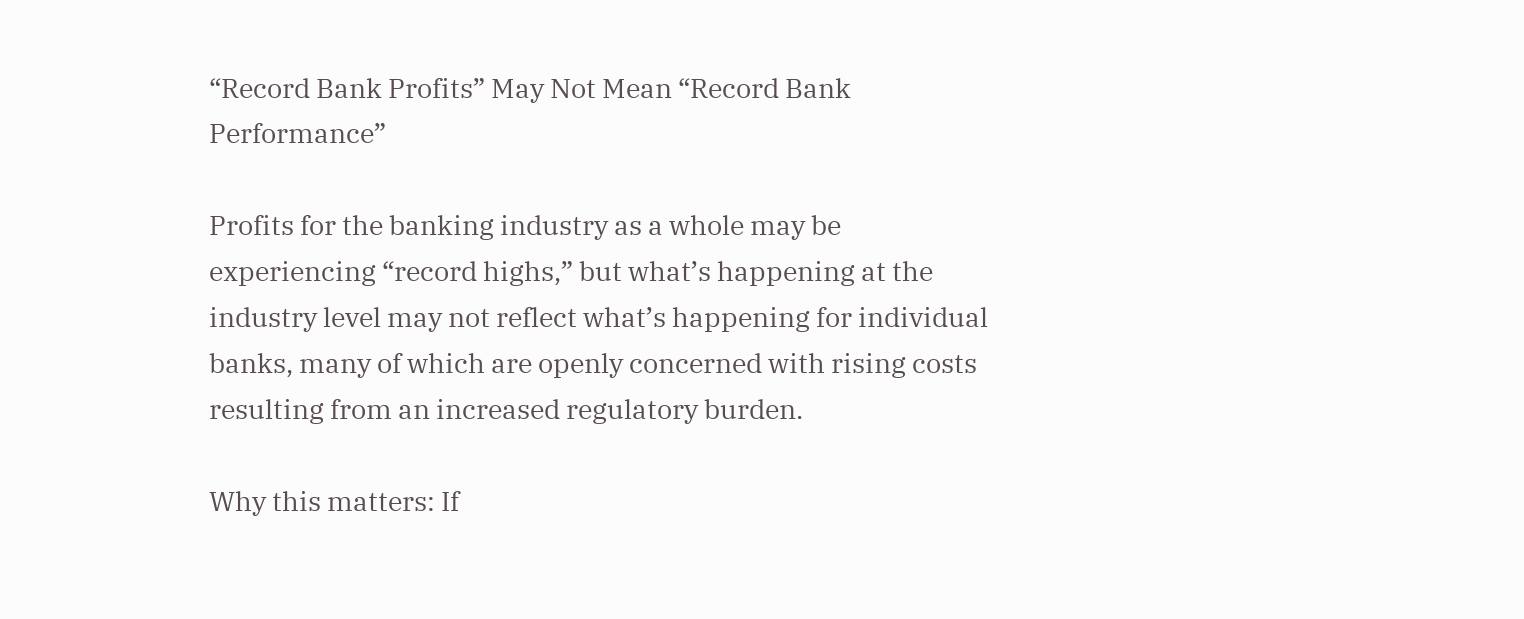“Record Bank Profits” May Not Mean “Record Bank Performance”

Profits for the banking industry as a whole may be experiencing “record highs,” but what’s happening at the industry level may not reflect what’s happening for individual banks, many of which are openly concerned with rising costs resulting from an increased regulatory burden.

Why this matters: If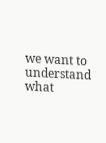we want to understand what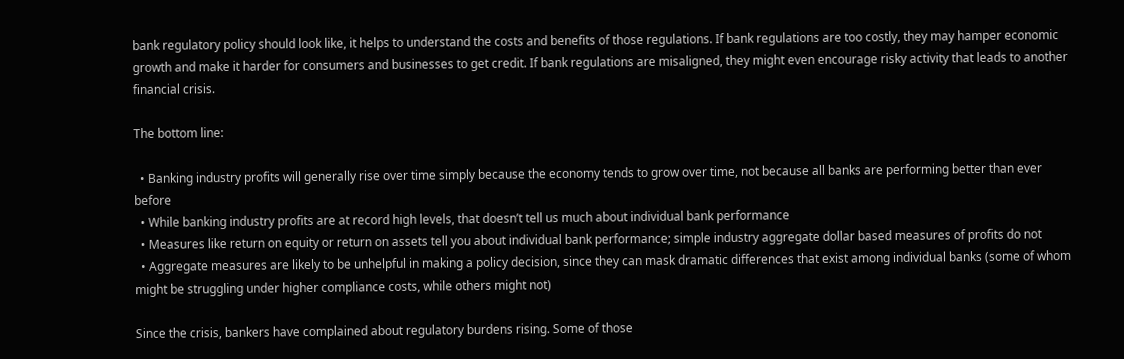bank regulatory policy should look like, it helps to understand the costs and benefits of those regulations. If bank regulations are too costly, they may hamper economic growth and make it harder for consumers and businesses to get credit. If bank regulations are misaligned, they might even encourage risky activity that leads to another financial crisis.

The bottom line:

  • Banking industry profits will generally rise over time simply because the economy tends to grow over time, not because all banks are performing better than ever before
  • While banking industry profits are at record high levels, that doesn’t tell us much about individual bank performance
  • Measures like return on equity or return on assets tell you about individual bank performance; simple industry aggregate dollar based measures of profits do not
  • Aggregate measures are likely to be unhelpful in making a policy decision, since they can mask dramatic differences that exist among individual banks (some of whom might be struggling under higher compliance costs, while others might not)

Since the crisis, bankers have complained about regulatory burdens rising. Some of those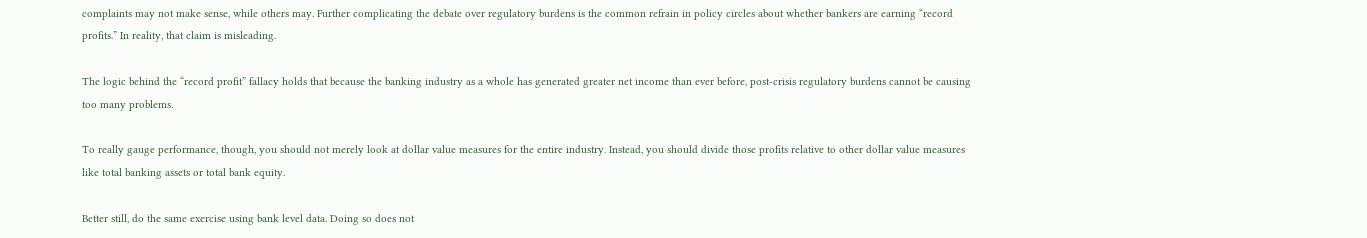complaints may not make sense, while others may. Further complicating the debate over regulatory burdens is the common refrain in policy circles about whether bankers are earning “record profits.” In reality, that claim is misleading.

The logic behind the “record profit” fallacy holds that because the banking industry as a whole has generated greater net income than ever before, post-crisis regulatory burdens cannot be causing too many problems.

To really gauge performance, though, you should not merely look at dollar value measures for the entire industry. Instead, you should divide those profits relative to other dollar value measures like total banking assets or total bank equity.

Better still, do the same exercise using bank level data. Doing so does not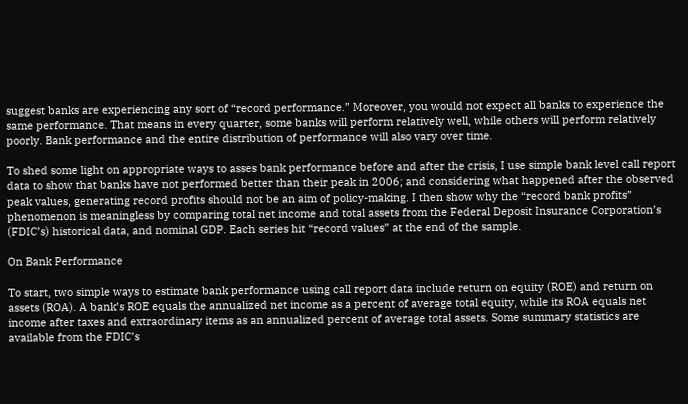suggest banks are experiencing any sort of “record performance.” Moreover, you would not expect all banks to experience the same performance. That means in every quarter, some banks will perform relatively well, while others will perform relatively poorly. Bank performance and the entire distribution of performance will also vary over time.

To shed some light on appropriate ways to asses bank performance before and after the crisis, I use simple bank level call report data to show that banks have not performed better than their peak in 2006; and considering what happened after the observed peak values, generating record profits should not be an aim of policy-making. I then show why the “record bank profits” phenomenon is meaningless by comparing total net income and total assets from the Federal Deposit Insurance Corporation’s (FDIC’s) historical data, and nominal GDP. Each series hit “record values” at the end of the sample.

On Bank Performance

To start, two simple ways to estimate bank performance using call report data include return on equity (ROE) and return on assets (ROA). A bank’s ROE equals the annualized net income as a percent of average total equity, while its ROA equals net income after taxes and extraordinary items as an annualized percent of average total assets. Some summary statistics are available from the FDIC’s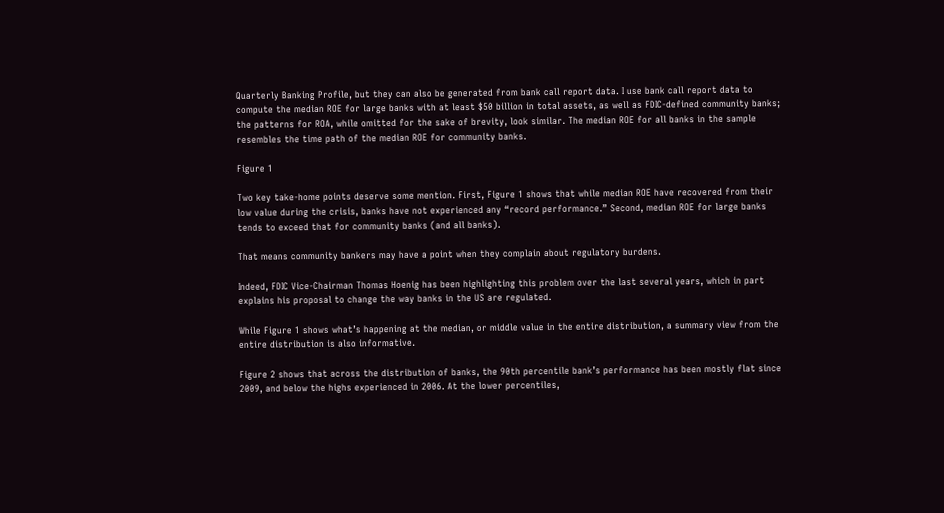Quarterly Banking Profile, but they can also be generated from bank call report data. I use bank call report data to compute the median ROE for large banks with at least $50 billion in total assets, as well as FDIC-defined community banks; the patterns for ROA, while omitted for the sake of brevity, look similar. The median ROE for all banks in the sample resembles the time path of the median ROE for community banks.

Figure 1

Two key take-home points deserve some mention. First, Figure 1 shows that while median ROE have recovered from their low value during the crisis, banks have not experienced any “record performance.” Second, median ROE for large banks tends to exceed that for community banks (and all banks).

That means community bankers may have a point when they complain about regulatory burdens.

Indeed, FDIC Vice-Chairman Thomas Hoenig has been highlighting this problem over the last several years, which in part explains his proposal to change the way banks in the US are regulated.

While Figure 1 shows what’s happening at the median, or middle value in the entire distribution, a summary view from the entire distribution is also informative.

Figure 2 shows that across the distribution of banks, the 90th percentile bank’s performance has been mostly flat since 2009, and below the highs experienced in 2006. At the lower percentiles,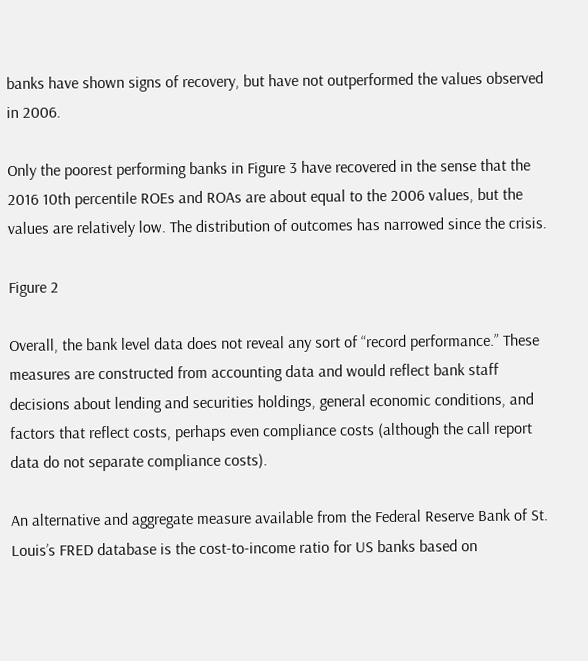banks have shown signs of recovery, but have not outperformed the values observed in 2006.

Only the poorest performing banks in Figure 3 have recovered in the sense that the 2016 10th percentile ROEs and ROAs are about equal to the 2006 values, but the values are relatively low. The distribution of outcomes has narrowed since the crisis.

Figure 2

Overall, the bank level data does not reveal any sort of “record performance.” These measures are constructed from accounting data and would reflect bank staff decisions about lending and securities holdings, general economic conditions, and factors that reflect costs, perhaps even compliance costs (although the call report data do not separate compliance costs).

An alternative and aggregate measure available from the Federal Reserve Bank of St. Louis’s FRED database is the cost-to-income ratio for US banks based on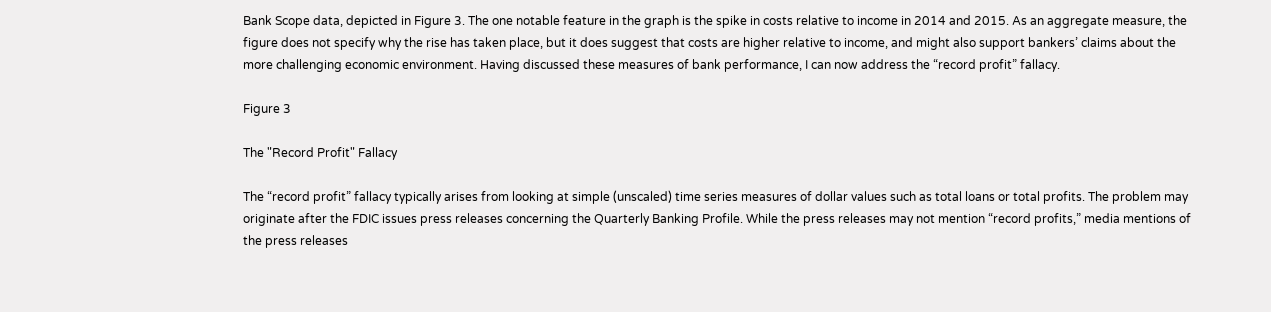Bank Scope data, depicted in Figure 3. The one notable feature in the graph is the spike in costs relative to income in 2014 and 2015. As an aggregate measure, the figure does not specify why the rise has taken place, but it does suggest that costs are higher relative to income, and might also support bankers’ claims about the more challenging economic environment. Having discussed these measures of bank performance, I can now address the “record profit” fallacy.

Figure 3

The "Record Profit" Fallacy

The “record profit” fallacy typically arises from looking at simple (unscaled) time series measures of dollar values such as total loans or total profits. The problem may originate after the FDIC issues press releases concerning the Quarterly Banking Profile. While the press releases may not mention “record profits,” media mentions of the press releases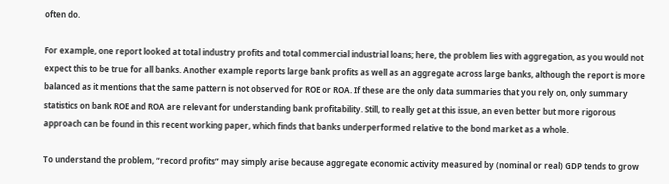often do.

For example, one report looked at total industry profits and total commercial industrial loans; here, the problem lies with aggregation, as you would not expect this to be true for all banks. Another example reports large bank profits as well as an aggregate across large banks, although the report is more balanced as it mentions that the same pattern is not observed for ROE or ROA. If these are the only data summaries that you rely on, only summary statistics on bank ROE and ROA are relevant for understanding bank profitability. Still, to really get at this issue, an even better but more rigorous approach can be found in this recent working paper, which finds that banks underperformed relative to the bond market as a whole.

To understand the problem, “record profits” may simply arise because aggregate economic activity measured by (nominal or real) GDP tends to grow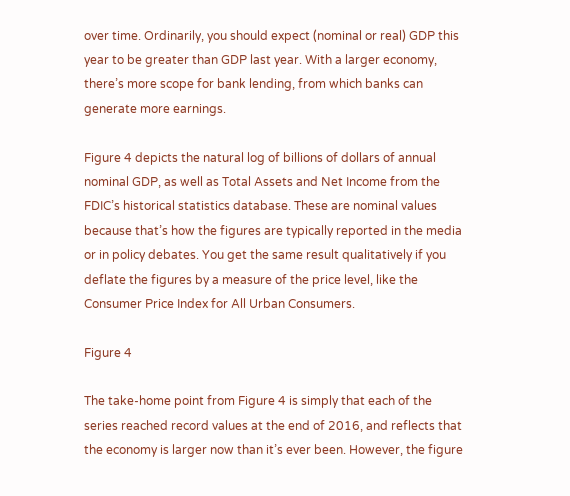over time. Ordinarily, you should expect (nominal or real) GDP this year to be greater than GDP last year. With a larger economy, there’s more scope for bank lending, from which banks can generate more earnings.

Figure 4 depicts the natural log of billions of dollars of annual nominal GDP, as well as Total Assets and Net Income from the FDIC’s historical statistics database. These are nominal values because that’s how the figures are typically reported in the media or in policy debates. You get the same result qualitatively if you deflate the figures by a measure of the price level, like the Consumer Price Index for All Urban Consumers.

Figure 4

The take-home point from Figure 4 is simply that each of the series reached record values at the end of 2016, and reflects that the economy is larger now than it’s ever been. However, the figure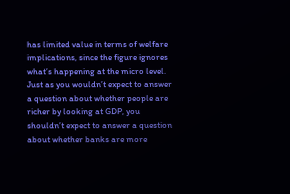has limited value in terms of welfare implications, since the figure ignores what’s happening at the micro level. Just as you wouldn’t expect to answer a question about whether people are richer by looking at GDP, you shouldn’t expect to answer a question about whether banks are more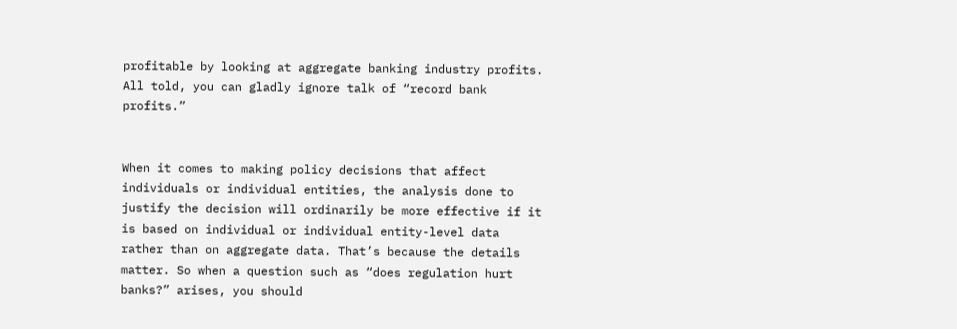profitable by looking at aggregate banking industry profits. All told, you can gladly ignore talk of “record bank profits.”


When it comes to making policy decisions that affect individuals or individual entities, the analysis done to justify the decision will ordinarily be more effective if it is based on individual or individual entity-level data rather than on aggregate data. That’s because the details matter. So when a question such as “does regulation hurt banks?” arises, you should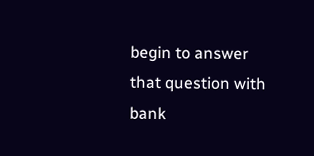begin to answer that question with bank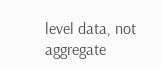level data, not aggregate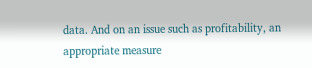data. And on an issue such as profitability, an appropriate measure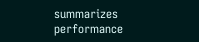summarizes performance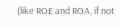(like ROE and ROA, if not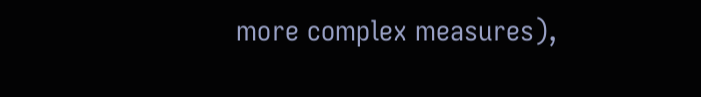more complex measures),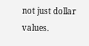not just dollar values.